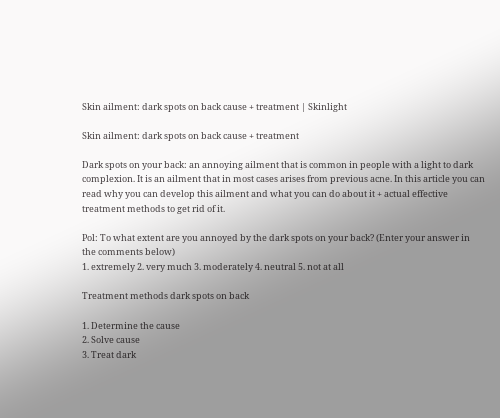Skin ailment: dark spots on back cause + treatment | Skinlight

Skin ailment: dark spots on back cause + treatment

Dark spots on your back: an annoying ailment that is common in people with a light to dark complexion. It is an ailment that in most cases arises from previous acne. In this article you can read why you can develop this ailment and what you can do about it + actual effective treatment methods to get rid of it.

Pol: To what extent are you annoyed by the dark spots on your back? (Enter your answer in the comments below)
1. extremely 2. very much 3. moderately 4. neutral 5. not at all

Treatment methods dark spots on back

1. Determine the cause
2. Solve cause
3. Treat dark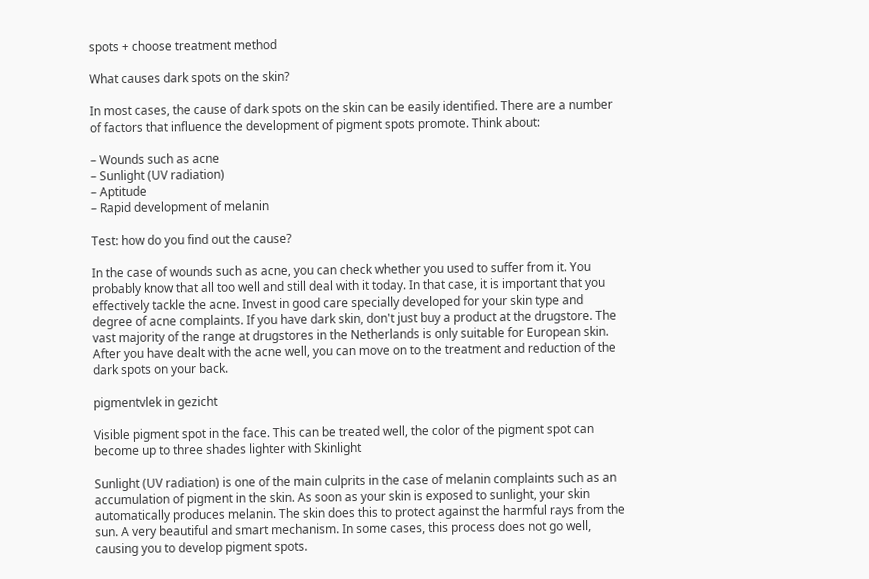spots + choose treatment method

What causes dark spots on the skin?

In most cases, the cause of dark spots on the skin can be easily identified. There are a number of factors that influence the development of pigment spots promote. Think about:

– Wounds such as acne
– Sunlight (UV radiation)
– Aptitude
– Rapid development of melanin

Test: how do you find out the cause?

In the case of wounds such as acne, you can check whether you used to suffer from it. You probably know that all too well and still deal with it today. In that case, it is important that you effectively tackle the acne. Invest in good care specially developed for your skin type and degree of acne complaints. If you have dark skin, don't just buy a product at the drugstore. The vast majority of the range at drugstores in the Netherlands is only suitable for European skin. After you have dealt with the acne well, you can move on to the treatment and reduction of the dark spots on your back.

pigmentvlek in gezicht

Visible pigment spot in the face. This can be treated well, the color of the pigment spot can become up to three shades lighter with Skinlight

Sunlight (UV radiation) is one of the main culprits in the case of melanin complaints such as an accumulation of pigment in the skin. As soon as your skin is exposed to sunlight, your skin automatically produces melanin. The skin does this to protect against the harmful rays from the sun. A very beautiful and smart mechanism. In some cases, this process does not go well, causing you to develop pigment spots.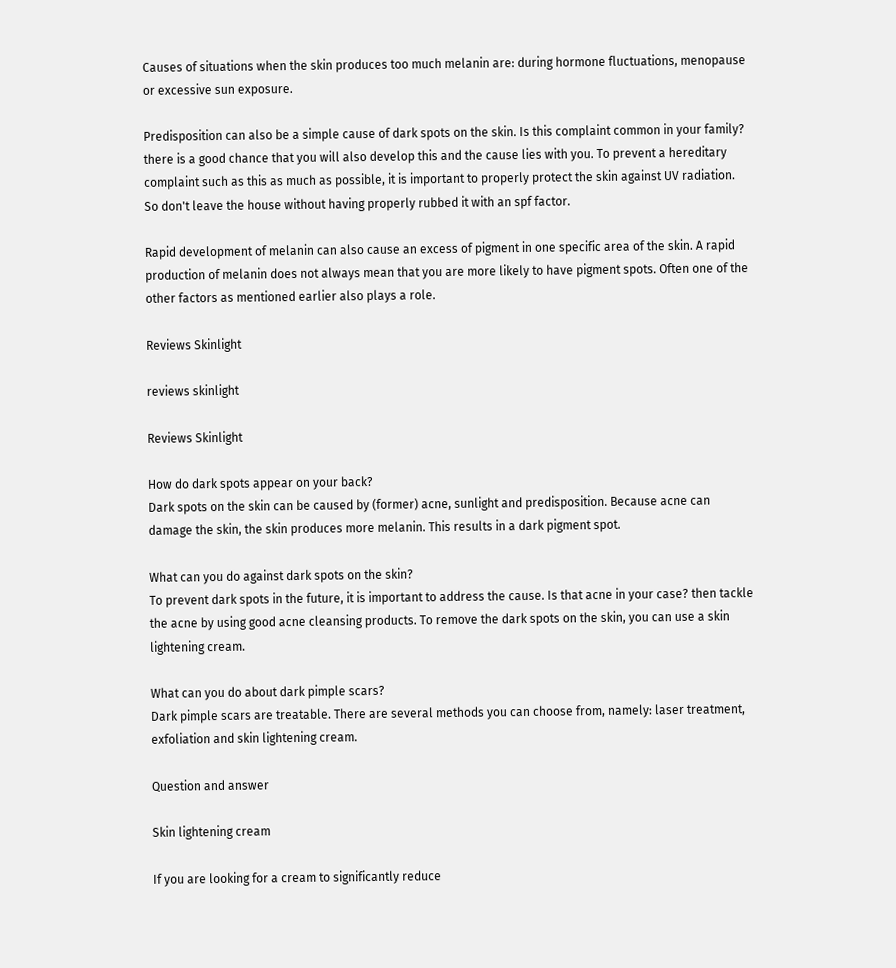Causes of situations when the skin produces too much melanin are: during hormone fluctuations, menopause or excessive sun exposure.

Predisposition can also be a simple cause of dark spots on the skin. Is this complaint common in your family? there is a good chance that you will also develop this and the cause lies with you. To prevent a hereditary complaint such as this as much as possible, it is important to properly protect the skin against UV radiation. So don't leave the house without having properly rubbed it with an spf factor.

Rapid development of melanin can also cause an excess of pigment in one specific area of the skin. A rapid production of melanin does not always mean that you are more likely to have pigment spots. Often one of the other factors as mentioned earlier also plays a role.

Reviews Skinlight

reviews skinlight

Reviews Skinlight

How do dark spots appear on your back?
Dark spots on the skin can be caused by (former) acne, sunlight and predisposition. Because acne can damage the skin, the skin produces more melanin. This results in a dark pigment spot.

What can you do against dark spots on the skin?
To prevent dark spots in the future, it is important to address the cause. Is that acne in your case? then tackle the acne by using good acne cleansing products. To remove the dark spots on the skin, you can use a skin lightening cream.

What can you do about dark pimple scars?
Dark pimple scars are treatable. There are several methods you can choose from, namely: laser treatment, exfoliation and skin lightening cream.

Question and answer

Skin lightening cream

If you are looking for a cream to significantly reduce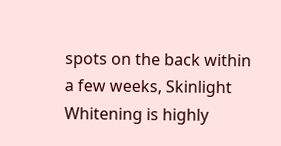spots on the back within a few weeks, Skinlight Whitening is highly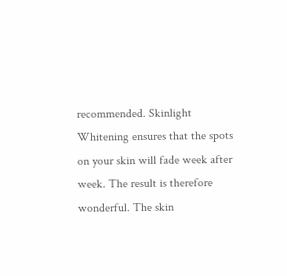recommended. Skinlight Whitening ensures that the spots on your skin will fade week after week. The result is therefore wonderful. The skin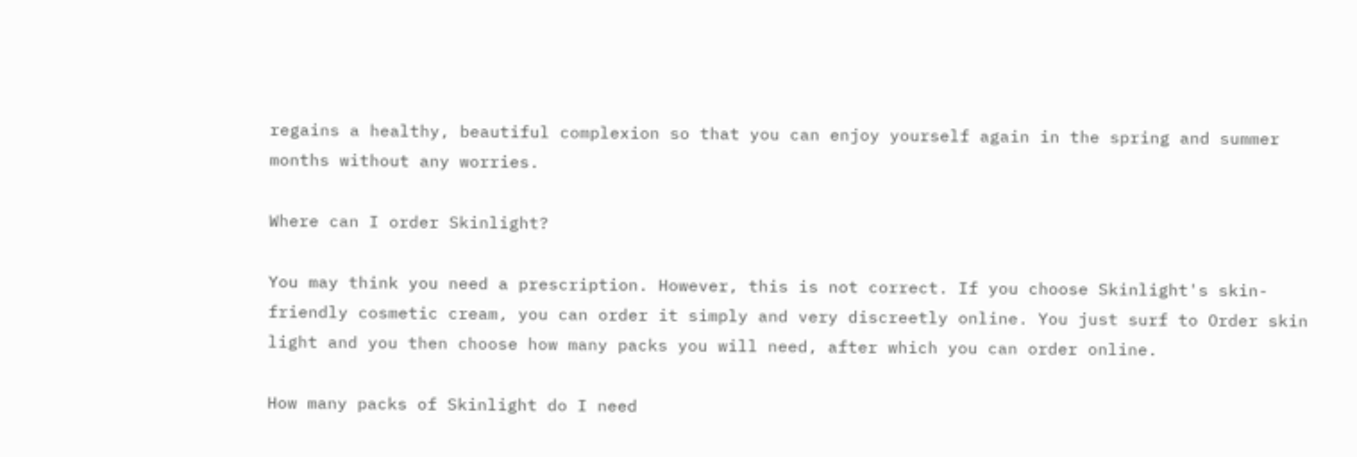regains a healthy, beautiful complexion so that you can enjoy yourself again in the spring and summer months without any worries.

Where can I order Skinlight?

You may think you need a prescription. However, this is not correct. If you choose Skinlight's skin-friendly cosmetic cream, you can order it simply and very discreetly online. You just surf to Order skin light and you then choose how many packs you will need, after which you can order online.

How many packs of Skinlight do I need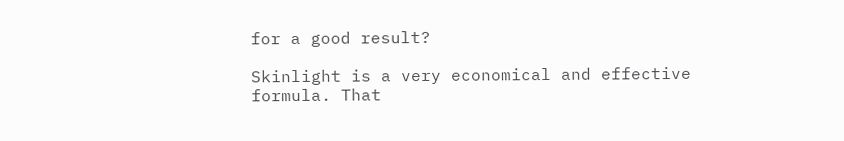for a good result?

Skinlight is a very economical and effective formula. That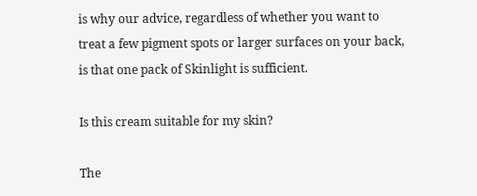is why our advice, regardless of whether you want to treat a few pigment spots or larger surfaces on your back, is that one pack of Skinlight is sufficient.

Is this cream suitable for my skin?

The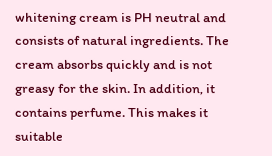whitening cream is PH neutral and consists of natural ingredients. The cream absorbs quickly and is not greasy for the skin. In addition, it contains perfume. This makes it suitable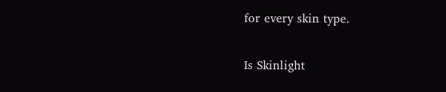for every skin type.

Is Skinlight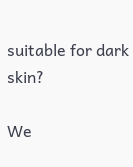suitable for dark skin?

We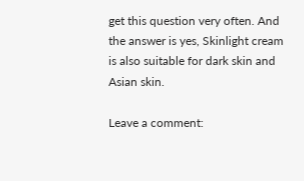get this question very often. And the answer is yes, Skinlight cream is also suitable for dark skin and Asian skin.

Leave a comment: